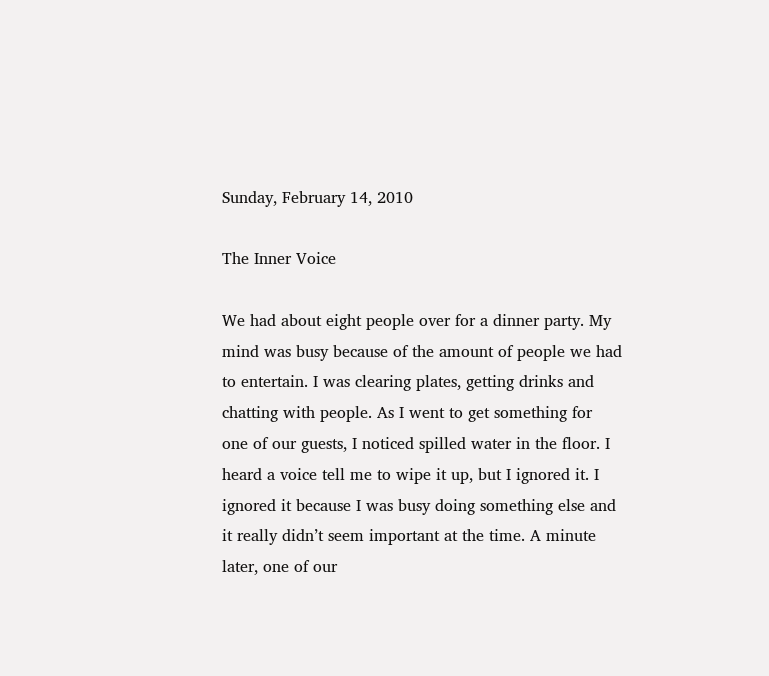Sunday, February 14, 2010

The Inner Voice

We had about eight people over for a dinner party. My mind was busy because of the amount of people we had to entertain. I was clearing plates, getting drinks and chatting with people. As I went to get something for one of our guests, I noticed spilled water in the floor. I heard a voice tell me to wipe it up, but I ignored it. I ignored it because I was busy doing something else and it really didn’t seem important at the time. A minute later, one of our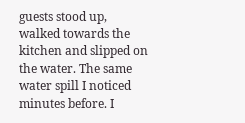guests stood up, walked towards the kitchen and slipped on the water. The same water spill I noticed minutes before. I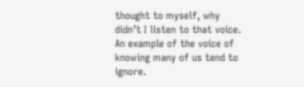thought to myself, why didn’t I listen to that voice. An example of the voice of knowing many of us tend to ignore.